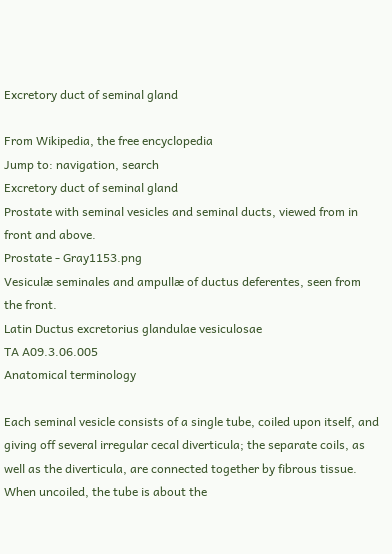Excretory duct of seminal gland

From Wikipedia, the free encyclopedia
Jump to: navigation, search
Excretory duct of seminal gland
Prostate with seminal vesicles and seminal ducts, viewed from in front and above.
Prostate - Gray1153.png
Vesiculæ seminales and ampullæ of ductus deferentes, seen from the front.
Latin Ductus excretorius glandulae vesiculosae
TA A09.3.06.005
Anatomical terminology

Each seminal vesicle consists of a single tube, coiled upon itself, and giving off several irregular cecal diverticula; the separate coils, as well as the diverticula, are connected together by fibrous tissue. When uncoiled, the tube is about the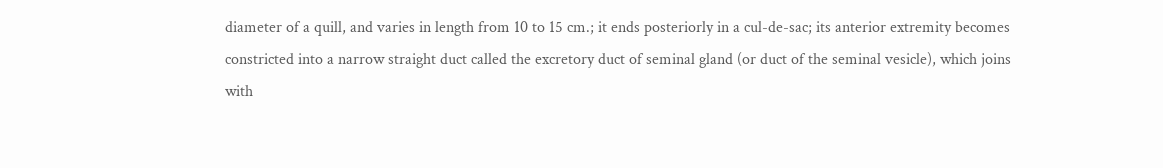diameter of a quill, and varies in length from 10 to 15 cm.; it ends posteriorly in a cul-de-sac; its anterior extremity becomes constricted into a narrow straight duct called the excretory duct of seminal gland (or duct of the seminal vesicle), which joins with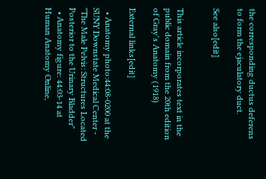the corresponding ductus deferens to form the ejaculatory duct.

See also[edit]


This article incorporates text in the public domain from the 20th edition of Gray's Anatomy (1918)

External links[edit]

  • Anatomy photo:44:08-0200 at the SUNY Downstate Medical Center - "The Male Pelvis: Structures Located Posterior to the Urinary Bladder"
  • Anatomy figure: 44:03-14 at Human Anatomy Online,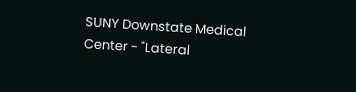SUNY Downstate Medical Center - "Lateral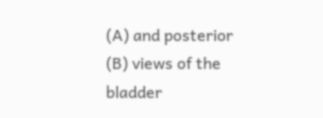(A) and posterior (B) views of the bladder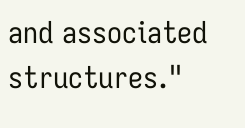and associated structures."